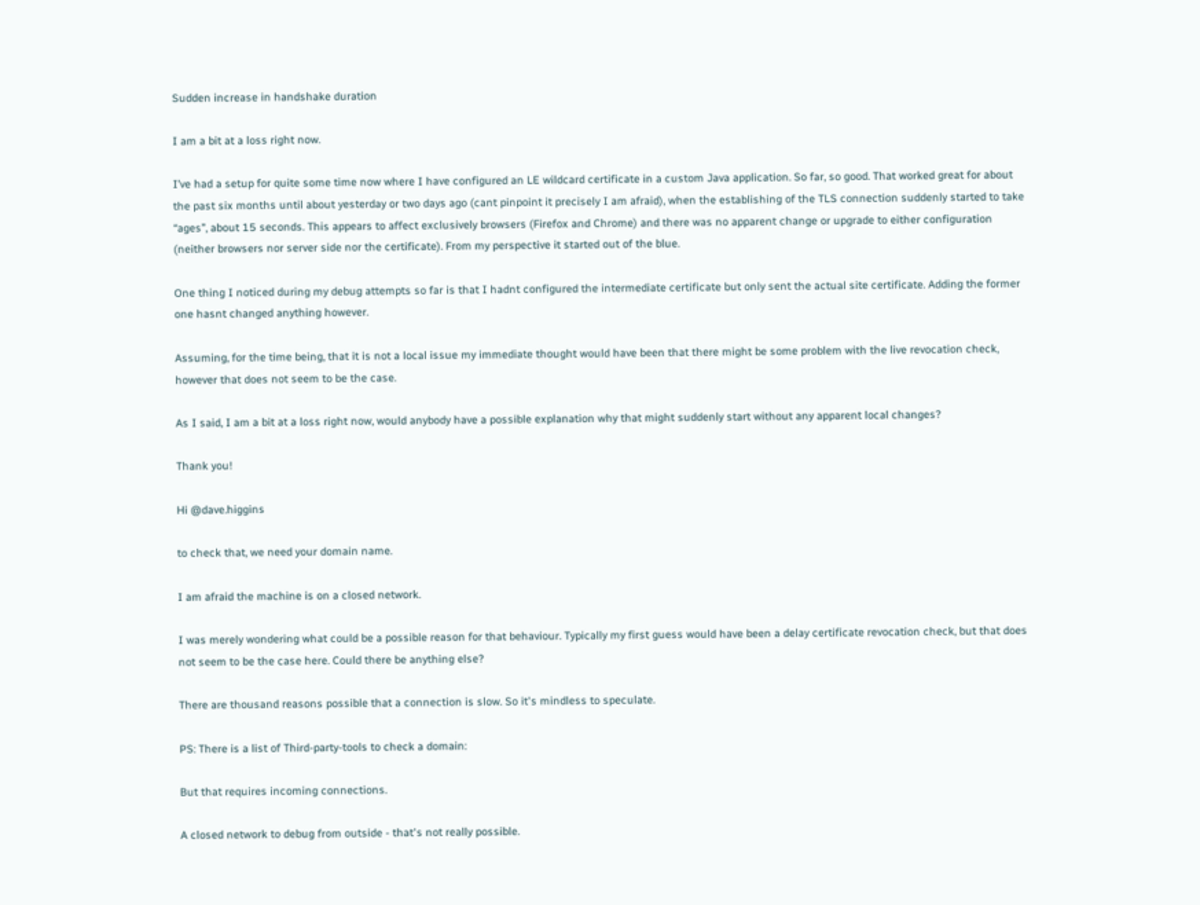Sudden increase in handshake duration

I am a bit at a loss right now.

I’ve had a setup for quite some time now where I have configured an LE wildcard certificate in a custom Java application. So far, so good. That worked great for about the past six months until about yesterday or two days ago (cant pinpoint it precisely I am afraid), when the establishing of the TLS connection suddenly started to take “ages”, about 15 seconds. This appears to affect exclusively browsers (Firefox and Chrome) and there was no apparent change or upgrade to either configuration (neither browsers nor server side nor the certificate). From my perspective it started out of the blue.

One thing I noticed during my debug attempts so far is that I hadnt configured the intermediate certificate but only sent the actual site certificate. Adding the former one hasnt changed anything however.

Assuming, for the time being, that it is not a local issue my immediate thought would have been that there might be some problem with the live revocation check, however that does not seem to be the case.

As I said, I am a bit at a loss right now, would anybody have a possible explanation why that might suddenly start without any apparent local changes?

Thank you!

Hi @dave.higgins

to check that, we need your domain name.

I am afraid the machine is on a closed network.

I was merely wondering what could be a possible reason for that behaviour. Typically my first guess would have been a delay certificate revocation check, but that does not seem to be the case here. Could there be anything else?

There are thousand reasons possible that a connection is slow. So it's mindless to speculate.

PS: There is a list of Third-party-tools to check a domain:

But that requires incoming connections.

A closed network to debug from outside - that's not really possible.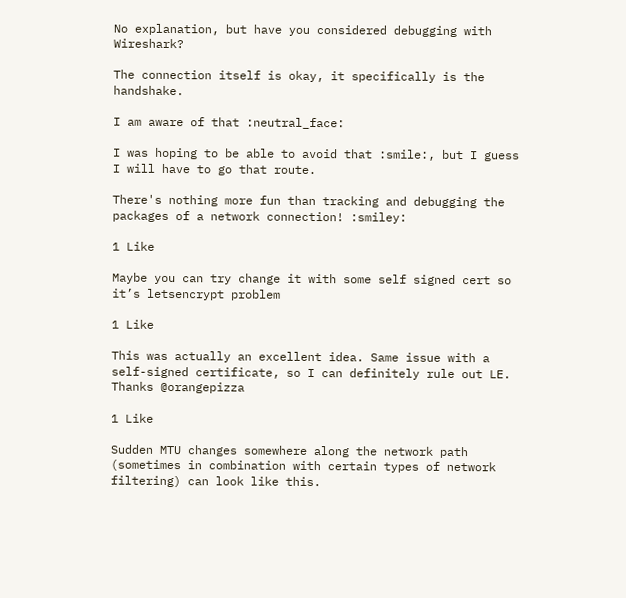No explanation, but have you considered debugging with Wireshark?

The connection itself is okay, it specifically is the handshake.

I am aware of that :neutral_face:

I was hoping to be able to avoid that :smile:, but I guess I will have to go that route.

There's nothing more fun than tracking and debugging the packages of a network connection! :smiley:

1 Like

Maybe you can try change it with some self signed cert so it’s letsencrypt problem

1 Like

This was actually an excellent idea. Same issue with a self-signed certificate, so I can definitely rule out LE. Thanks @orangepizza

1 Like

Sudden MTU changes somewhere along the network path (sometimes in combination with certain types of network filtering) can look like this.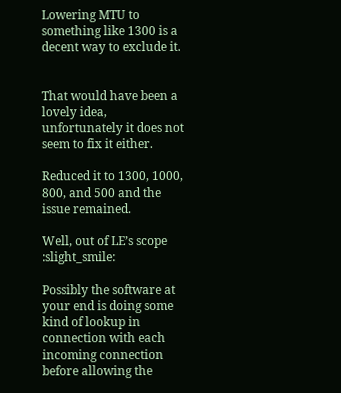Lowering MTU to something like 1300 is a decent way to exclude it.


That would have been a lovely idea, unfortunately it does not seem to fix it either.

Reduced it to 1300, 1000, 800, and 500 and the issue remained.

Well, out of LE’s scope :slight_smile:

Possibly the software at your end is doing some kind of lookup in connection with each incoming connection before allowing the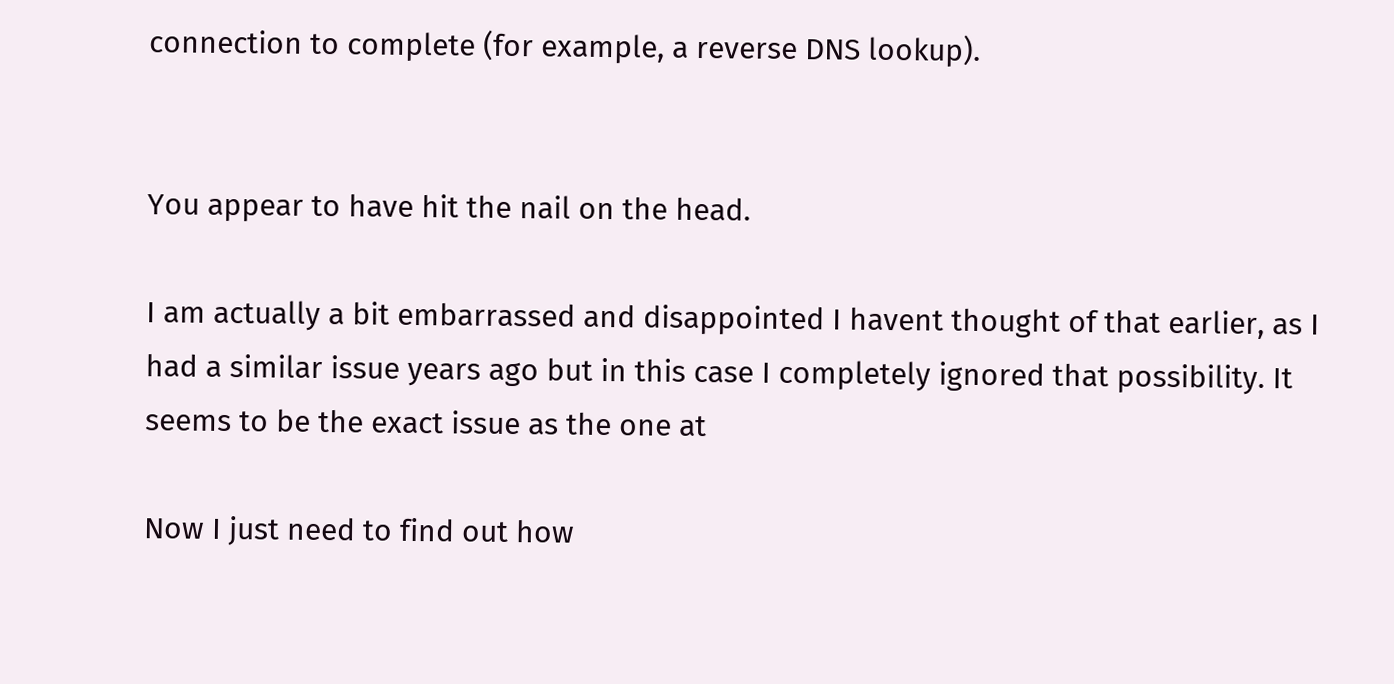connection to complete (for example, a reverse DNS lookup).


You appear to have hit the nail on the head.

I am actually a bit embarrassed and disappointed I havent thought of that earlier, as I had a similar issue years ago but in this case I completely ignored that possibility. It seems to be the exact issue as the one at

Now I just need to find out how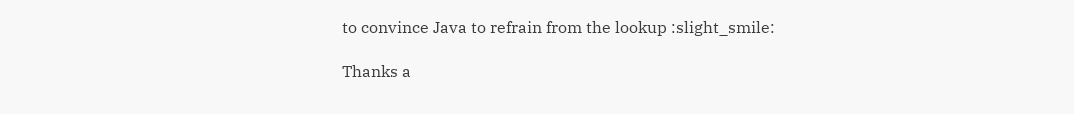to convince Java to refrain from the lookup :slight_smile:

Thanks a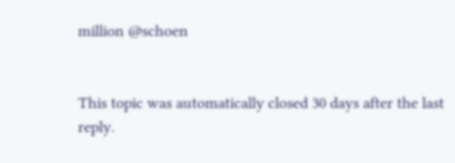million @schoen


This topic was automatically closed 30 days after the last reply.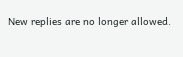New replies are no longer allowed.